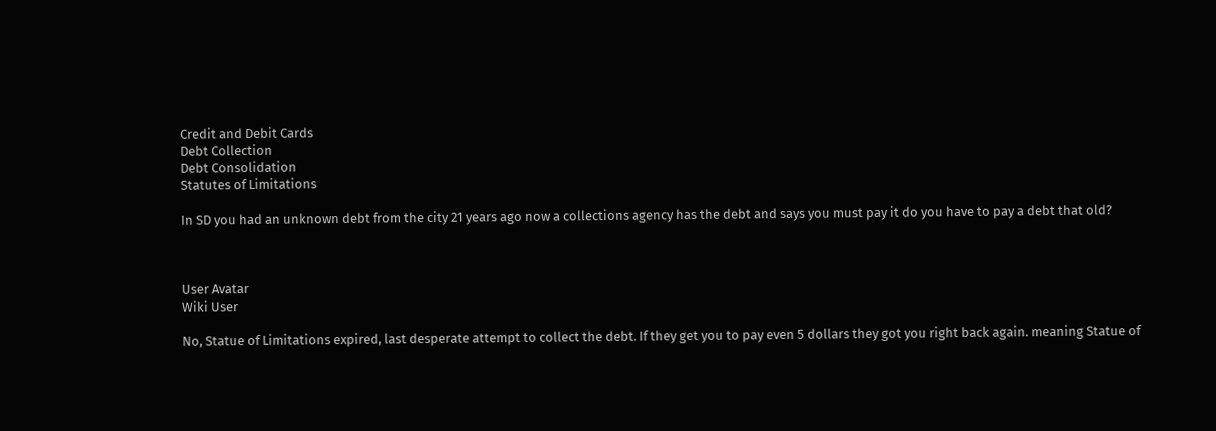Credit and Debit Cards
Debt Collection
Debt Consolidation
Statutes of Limitations

In SD you had an unknown debt from the city 21 years ago now a collections agency has the debt and says you must pay it do you have to pay a debt that old?



User Avatar
Wiki User

No, Statue of Limitations expired, last desperate attempt to collect the debt. If they get you to pay even 5 dollars they got you right back again. meaning Statue of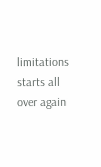limitations starts all over again